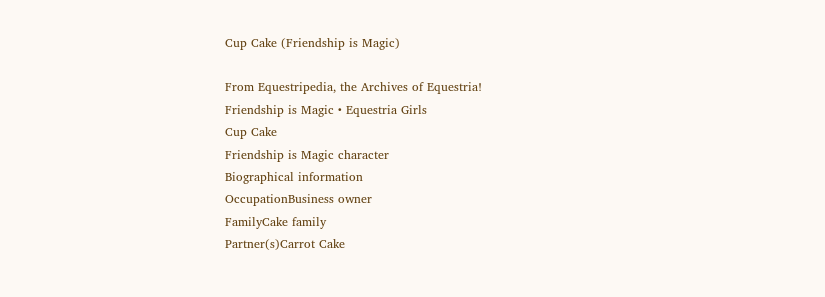Cup Cake (Friendship is Magic)

From Equestripedia, the Archives of Equestria!
Friendship is Magic • Equestria Girls
Cup Cake
Friendship is Magic character
Biographical information
OccupationBusiness owner
FamilyCake family
Partner(s)Carrot Cake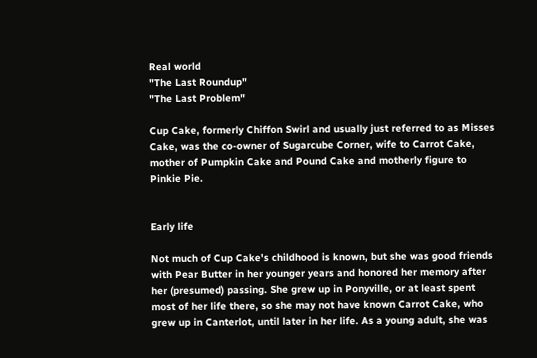Real world
"The Last Roundup"
"The Last Problem"

Cup Cake, formerly Chiffon Swirl and usually just referred to as Misses Cake, was the co-owner of Sugarcube Corner, wife to Carrot Cake, mother of Pumpkin Cake and Pound Cake and motherly figure to Pinkie Pie.


Early life

Not much of Cup Cake's childhood is known, but she was good friends with Pear Butter in her younger years and honored her memory after her (presumed) passing. She grew up in Ponyville, or at least spent most of her life there, so she may not have known Carrot Cake, who grew up in Canterlot, until later in her life. As a young adult, she was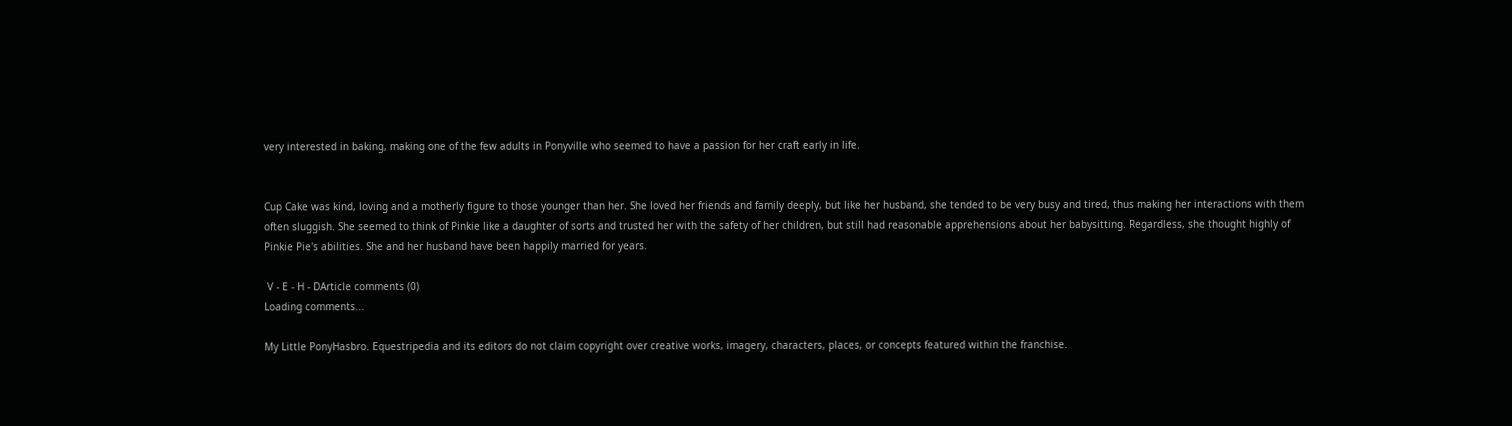very interested in baking, making one of the few adults in Ponyville who seemed to have a passion for her craft early in life.


Cup Cake was kind, loving and a motherly figure to those younger than her. She loved her friends and family deeply, but like her husband, she tended to be very busy and tired, thus making her interactions with them often sluggish. She seemed to think of Pinkie like a daughter of sorts and trusted her with the safety of her children, but still had reasonable apprehensions about her babysitting. Regardless, she thought highly of Pinkie Pie's abilities. She and her husband have been happily married for years.

 V - E - H - DArticle comments (0)
Loading comments...

My Little PonyHasbro. Equestripedia and its editors do not claim copyright over creative works, imagery, characters, places, or concepts featured within the franchise.